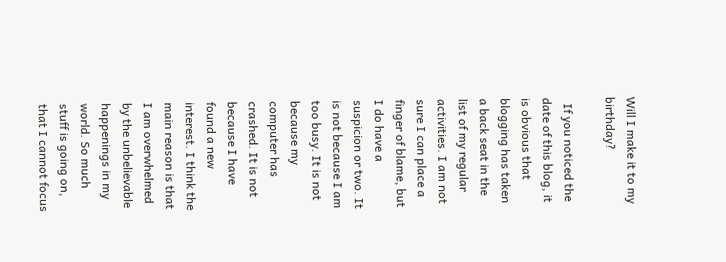Will I make it to my birthday?

  If you noticed the date of this blog, it is obvious that blogging has taken a back seat in the list of my regular activities. I am not sure I can place a finger of blame, but I do have a suspicion or two. It is not because I am too busy. It is not because my computer has crashed. It is not because I have found a new interest. I think the main reason is that I am overwhelmed by the unbelievable happenings in my world. So much stuff is going on, that I cannot focus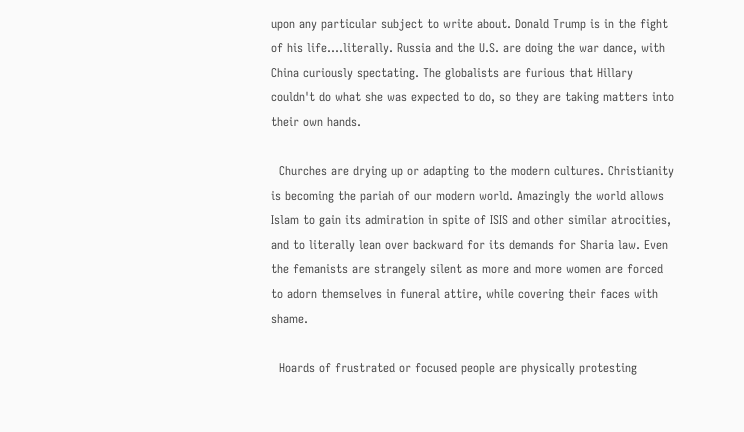upon any particular subject to write about. Donald Trump is in the fight of his life....literally. Russia and the U.S. are doing the war dance, with China curiously spectating. The globalists are furious that Hillary couldn't do what she was expected to do, so they are taking matters into their own hands.

  Churches are drying up or adapting to the modern cultures. Christianity is becoming the pariah of our modern world. Amazingly the world allows Islam to gain its admiration in spite of ISIS and other similar atrocities, and to literally lean over backward for its demands for Sharia law. Even the femanists are strangely silent as more and more women are forced to adorn themselves in funeral attire, while covering their faces with shame.

  Hoards of frustrated or focused people are physically protesting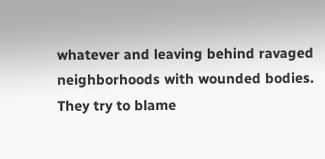whatever and leaving behind ravaged neighborhoods with wounded bodies. They try to blame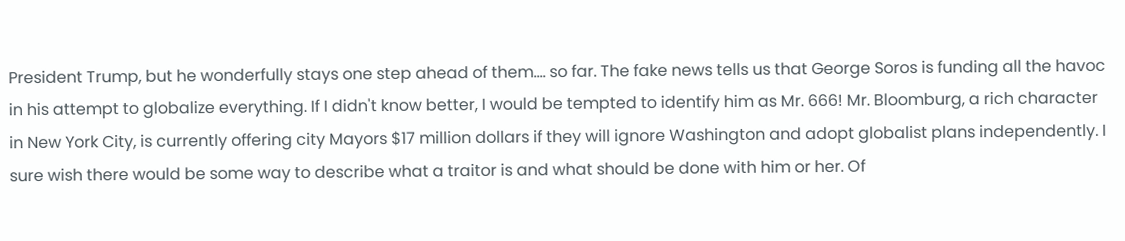President Trump, but he wonderfully stays one step ahead of them.... so far. The fake news tells us that George Soros is funding all the havoc in his attempt to globalize everything. If I didn't know better, I would be tempted to identify him as Mr. 666! Mr. Bloomburg, a rich character in New York City, is currently offering city Mayors $17 million dollars if they will ignore Washington and adopt globalist plans independently. I sure wish there would be some way to describe what a traitor is and what should be done with him or her. Of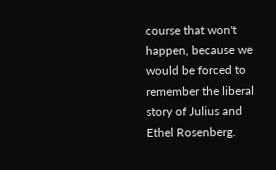course that won't happen, because we would be forced to remember the liberal story of Julius and Ethel Rosenberg.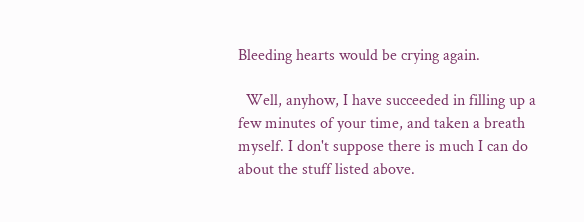Bleeding hearts would be crying again.

  Well, anyhow, I have succeeded in filling up a few minutes of your time, and taken a breath myself. I don't suppose there is much I can do about the stuff listed above.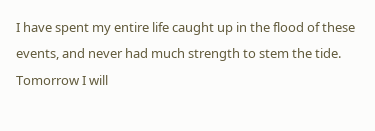I have spent my entire life caught up in the flood of these events, and never had much strength to stem the tide. Tomorrow I will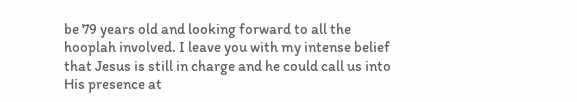be 79 years old and looking forward to all the hooplah involved. I leave you with my intense belief that Jesus is still in charge and he could call us into His presence at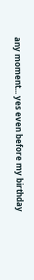any moment... yes even before my birthday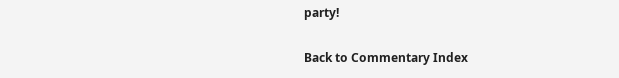party!


Back to Commentary Index